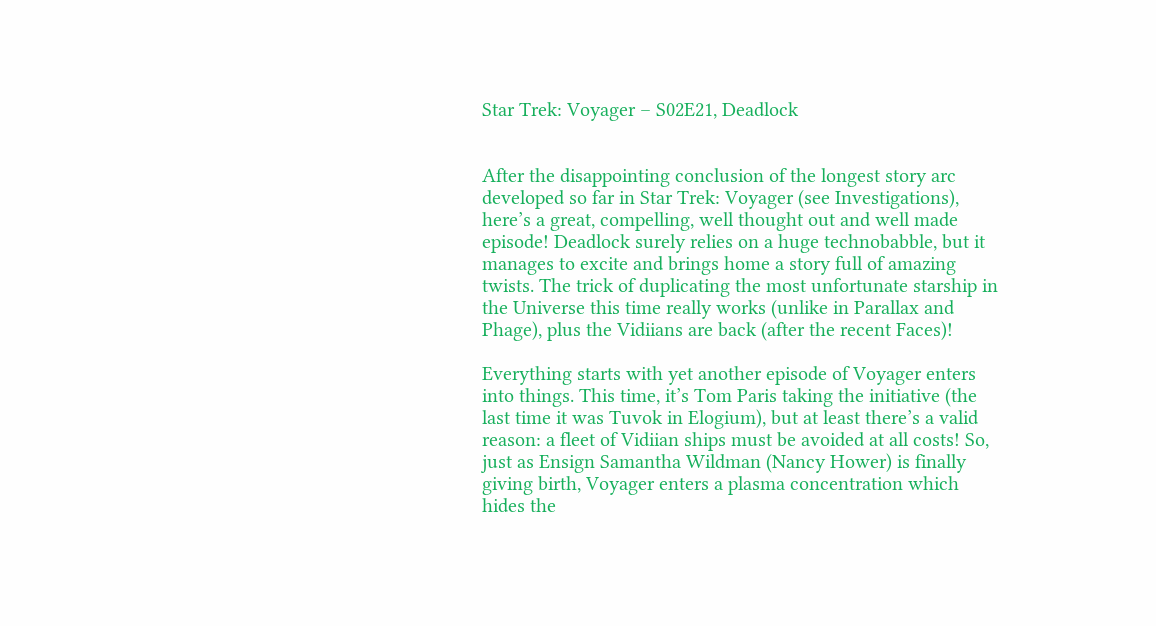Star Trek: Voyager – S02E21, Deadlock


After the disappointing conclusion of the longest story arc developed so far in Star Trek: Voyager (see Investigations), here’s a great, compelling, well thought out and well made episode! Deadlock surely relies on a huge technobabble, but it manages to excite and brings home a story full of amazing twists. The trick of duplicating the most unfortunate starship in the Universe this time really works (unlike in Parallax and Phage), plus the Vidiians are back (after the recent Faces)!

Everything starts with yet another episode of Voyager enters into things. This time, it’s Tom Paris taking the initiative (the last time it was Tuvok in Elogium), but at least there’s a valid reason: a fleet of Vidiian ships must be avoided at all costs! So, just as Ensign Samantha Wildman (Nancy Hower) is finally giving birth, Voyager enters a plasma concentration which hides the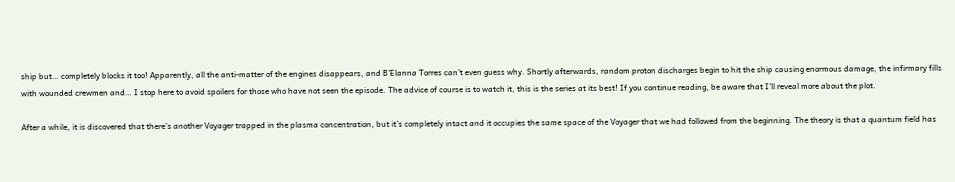ship but… completely blocks it too! Apparently, all the anti-matter of the engines disappears, and B’Elanna Torres can’t even guess why. Shortly afterwards, random proton discharges begin to hit the ship causing enormous damage, the infirmary fills with wounded crewmen and… I stop here to avoid spoilers for those who have not seen the episode. The advice of course is to watch it, this is the series at its best! If you continue reading, be aware that I’ll reveal more about the plot.

After a while, it is discovered that there’s another Voyager trapped in the plasma concentration, but it’s completely intact and it occupies the same space of the Voyager that we had followed from the beginning. The theory is that a quantum field has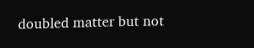doubled matter but not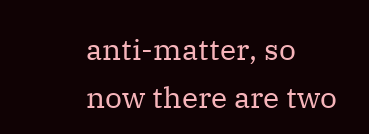anti-matter, so now there are two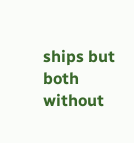ships but both without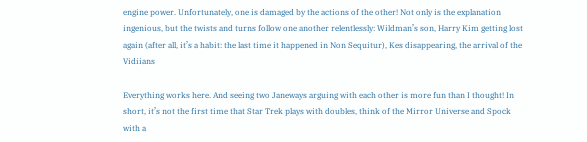engine power. Unfortunately, one is damaged by the actions of the other! Not only is the explanation ingenious, but the twists and turns follow one another relentlessly: Wildman’s son, Harry Kim getting lost again (after all, it’s a habit: the last time it happened in Non Sequitur), Kes disappearing, the arrival of the Vidiians

Everything works here. And seeing two Janeways arguing with each other is more fun than I thought! In short, it’s not the first time that Star Trek plays with doubles, think of the Mirror Universe and Spock with a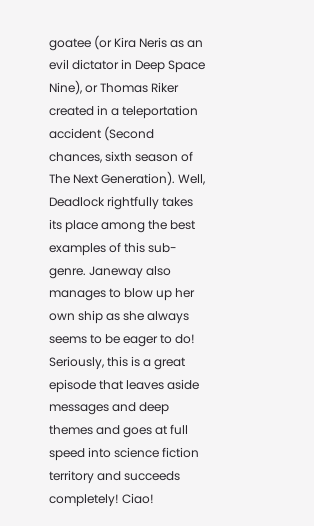goatee (or Kira Neris as an evil dictator in Deep Space Nine), or Thomas Riker created in a teleportation accident (Second chances, sixth season of The Next Generation). Well, Deadlock rightfully takes its place among the best examples of this sub-genre. Janeway also manages to blow up her own ship as she always seems to be eager to do! Seriously, this is a great episode that leaves aside messages and deep themes and goes at full speed into science fiction territory and succeeds completely! Ciao!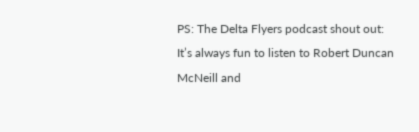PS: The Delta Flyers podcast shout out: It’s always fun to listen to Robert Duncan McNeill and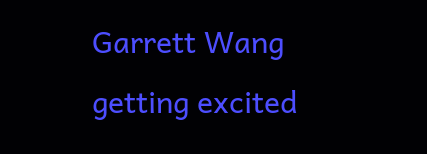Garrett Wang getting excited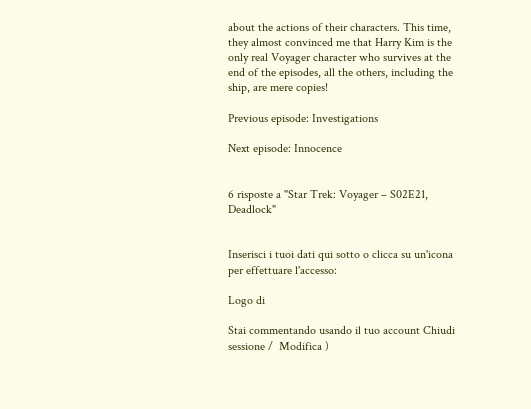about the actions of their characters. This time, they almost convinced me that Harry Kim is the only real Voyager character who survives at the end of the episodes, all the others, including the ship, are mere copies!

Previous episode: Investigations

Next episode: Innocence


6 risposte a "Star Trek: Voyager – S02E21, Deadlock"


Inserisci i tuoi dati qui sotto o clicca su un'icona per effettuare l'accesso:

Logo di

Stai commentando usando il tuo account Chiudi sessione /  Modifica )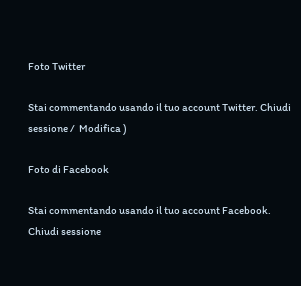Foto Twitter

Stai commentando usando il tuo account Twitter. Chiudi sessione /  Modifica )

Foto di Facebook

Stai commentando usando il tuo account Facebook. Chiudi sessione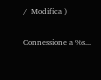/  Modifica )

Connessione a %s...